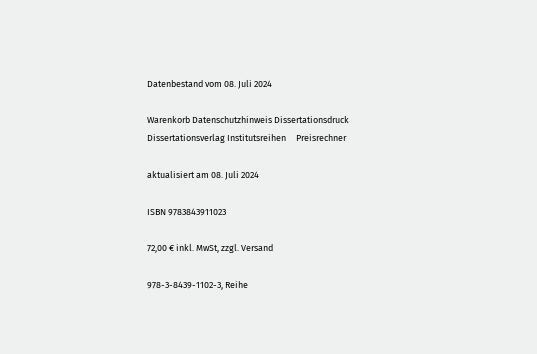Datenbestand vom 08. Juli 2024

Warenkorb Datenschutzhinweis Dissertationsdruck Dissertationsverlag Institutsreihen     Preisrechner

aktualisiert am 08. Juli 2024

ISBN 9783843911023

72,00 € inkl. MwSt, zzgl. Versand

978-3-8439-1102-3, Reihe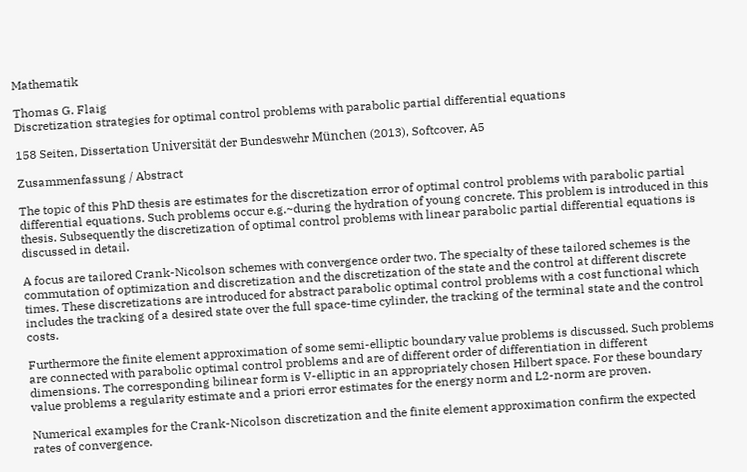Mathematik

Thomas G. Flaig
Discretization strategies for optimal control problems with parabolic partial differential equations

158 Seiten, Dissertation Universität der Bundeswehr München (2013), Softcover, A5

Zusammenfassung / Abstract

The topic of this PhD thesis are estimates for the discretization error of optimal control problems with parabolic partial differential equations. Such problems occur e.g.~during the hydration of young concrete. This problem is introduced in this thesis. Subsequently the discretization of optimal control problems with linear parabolic partial differential equations is discussed in detail.

A focus are tailored Crank-Nicolson schemes with convergence order two. The specialty of these tailored schemes is the commutation of optimization and discretization and the discretization of the state and the control at different discrete times. These discretizations are introduced for abstract parabolic optimal control problems with a cost functional which includes the tracking of a desired state over the full space-time cylinder, the tracking of the terminal state and the control costs.

Furthermore the finite element approximation of some semi-elliptic boundary value problems is discussed. Such problems are connected with parabolic optimal control problems and are of different order of differentiation in different dimensions. The corresponding bilinear form is V-elliptic in an appropriately chosen Hilbert space. For these boundary value problems a regularity estimate and a priori error estimates for the energy norm and L2-norm are proven.

Numerical examples for the Crank-Nicolson discretization and the finite element approximation confirm the expected rates of convergence.